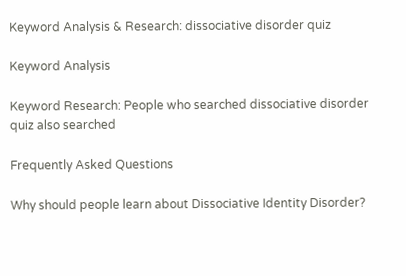Keyword Analysis & Research: dissociative disorder quiz

Keyword Analysis

Keyword Research: People who searched dissociative disorder quiz also searched

Frequently Asked Questions

Why should people learn about Dissociative Identity Disorder?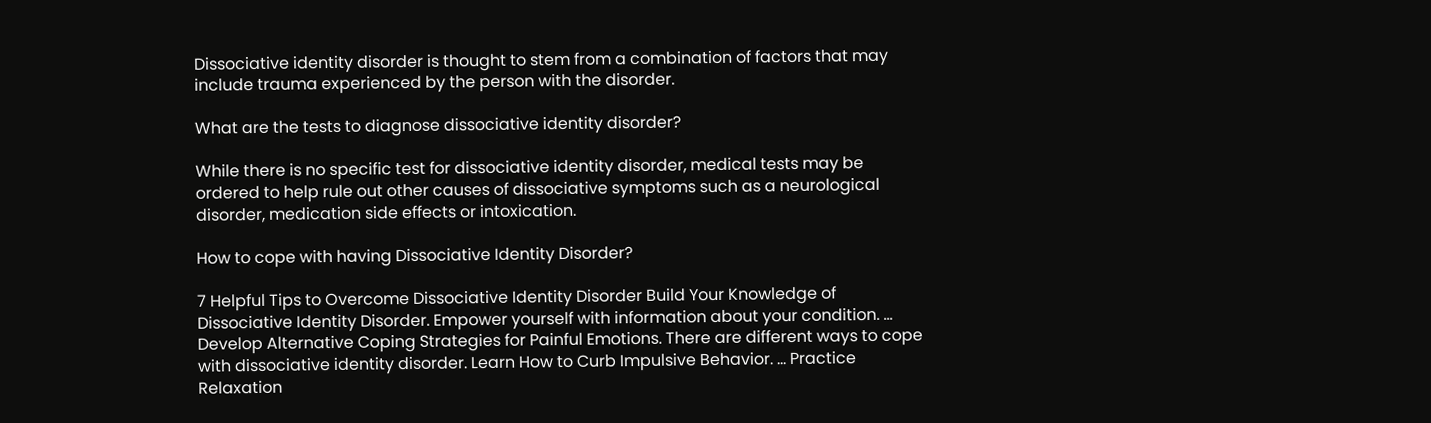Dissociative identity disorder is thought to stem from a combination of factors that may include trauma experienced by the person with the disorder.

What are the tests to diagnose dissociative identity disorder?

While there is no specific test for dissociative identity disorder, medical tests may be ordered to help rule out other causes of dissociative symptoms such as a neurological disorder, medication side effects or intoxication.

How to cope with having Dissociative Identity Disorder?

7 Helpful Tips to Overcome Dissociative Identity Disorder Build Your Knowledge of Dissociative Identity Disorder. Empower yourself with information about your condition. ... Develop Alternative Coping Strategies for Painful Emotions. There are different ways to cope with dissociative identity disorder. Learn How to Curb Impulsive Behavior. ... Practice Relaxation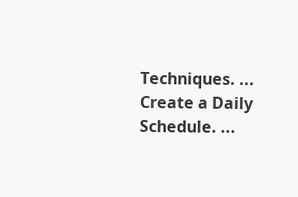Techniques. ... Create a Daily Schedule. ...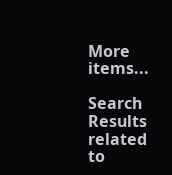More items...

Search Results related to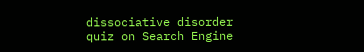dissociative disorder quiz on Search Engine